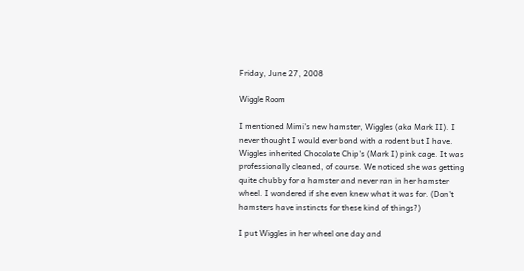Friday, June 27, 2008

Wiggle Room

I mentioned Mimi's new hamster, Wiggles (aka Mark II). I never thought I would ever bond with a rodent but I have. Wiggles inherited Chocolate Chip's (Mark I) pink cage. It was professionally cleaned, of course. We noticed she was getting quite chubby for a hamster and never ran in her hamster wheel. I wondered if she even knew what it was for. (Don't hamsters have instincts for these kind of things?)

I put Wiggles in her wheel one day and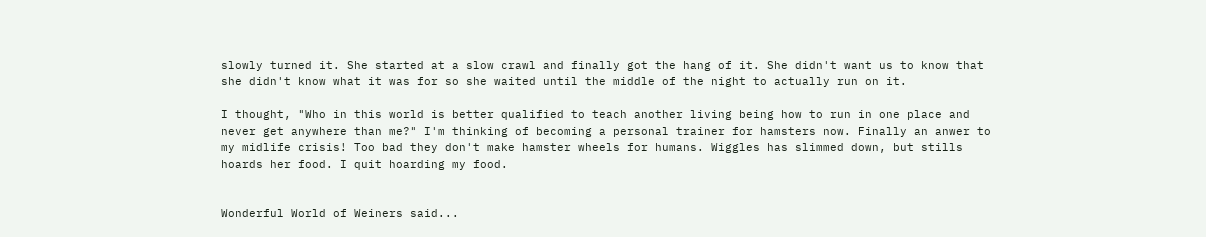slowly turned it. She started at a slow crawl and finally got the hang of it. She didn't want us to know that she didn't know what it was for so she waited until the middle of the night to actually run on it.

I thought, "Who in this world is better qualified to teach another living being how to run in one place and never get anywhere than me?" I'm thinking of becoming a personal trainer for hamsters now. Finally an anwer to my midlife crisis! Too bad they don't make hamster wheels for humans. Wiggles has slimmed down, but stills hoards her food. I quit hoarding my food.


Wonderful World of Weiners said...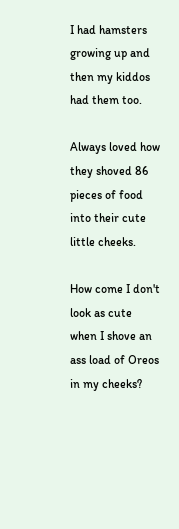I had hamsters growing up and then my kiddos had them too.

Always loved how they shoved 86 pieces of food into their cute little cheeks.

How come I don't look as cute when I shove an ass load of Oreos in my cheeks?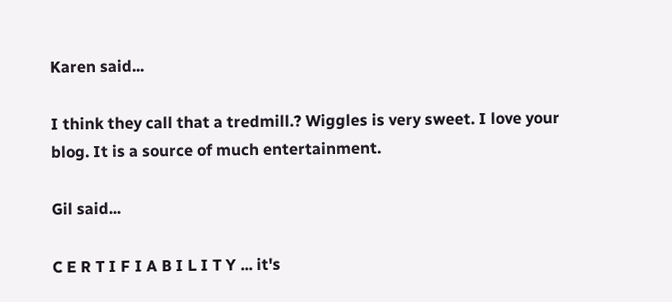Karen said...

I think they call that a tredmill.? Wiggles is very sweet. I love your blog. It is a source of much entertainment.

Gil said...

C E R T I F I A B I L I T Y ... it's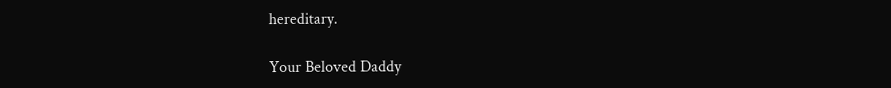hereditary.

Your Beloved Daddy